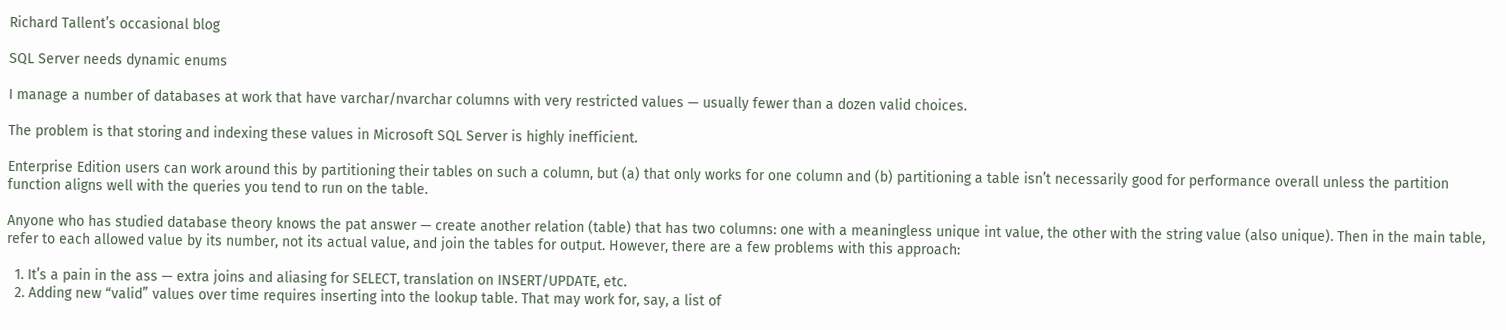Richard Tallent’s occasional blog

SQL Server needs dynamic enums

I manage a number of databases at work that have varchar/nvarchar columns with very restricted values — usually fewer than a dozen valid choices.

The problem is that storing and indexing these values in Microsoft SQL Server is highly inefficient.

Enterprise Edition users can work around this by partitioning their tables on such a column, but (a) that only works for one column and (b) partitioning a table isn’t necessarily good for performance overall unless the partition function aligns well with the queries you tend to run on the table.

Anyone who has studied database theory knows the pat answer — create another relation (table) that has two columns: one with a meaningless unique int value, the other with the string value (also unique). Then in the main table, refer to each allowed value by its number, not its actual value, and join the tables for output. However, there are a few problems with this approach:

  1. It’s a pain in the ass — extra joins and aliasing for SELECT, translation on INSERT/UPDATE, etc.
  2. Adding new “valid” values over time requires inserting into the lookup table. That may work for, say, a list of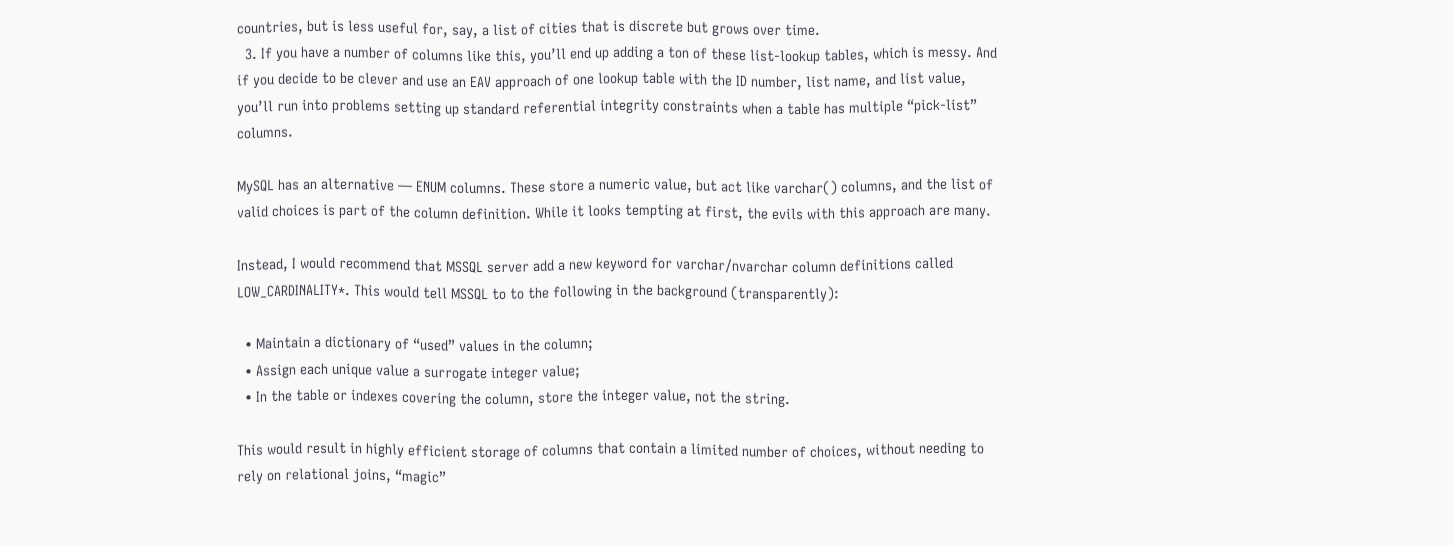countries, but is less useful for, say, a list of cities that is discrete but grows over time.
  3. If you have a number of columns like this, you’ll end up adding a ton of these list-lookup tables, which is messy. And if you decide to be clever and use an EAV approach of one lookup table with the ID number, list name, and list value, you’ll run into problems setting up standard referential integrity constraints when a table has multiple “pick-list” columns.

MySQL has an alternative — ENUM columns. These store a numeric value, but act like varchar() columns, and the list of valid choices is part of the column definition. While it looks tempting at first, the evils with this approach are many.

Instead, I would recommend that MSSQL server add a new keyword for varchar/nvarchar column definitions called LOW_CARDINALITY*. This would tell MSSQL to to the following in the background (transparently):

  • Maintain a dictionary of “used” values in the column;
  • Assign each unique value a surrogate integer value;
  • In the table or indexes covering the column, store the integer value, not the string.

This would result in highly efficient storage of columns that contain a limited number of choices, without needing to rely on relational joins, “magic”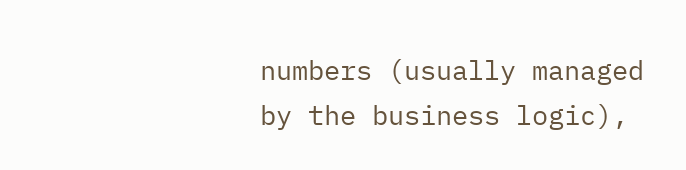numbers (usually managed by the business logic),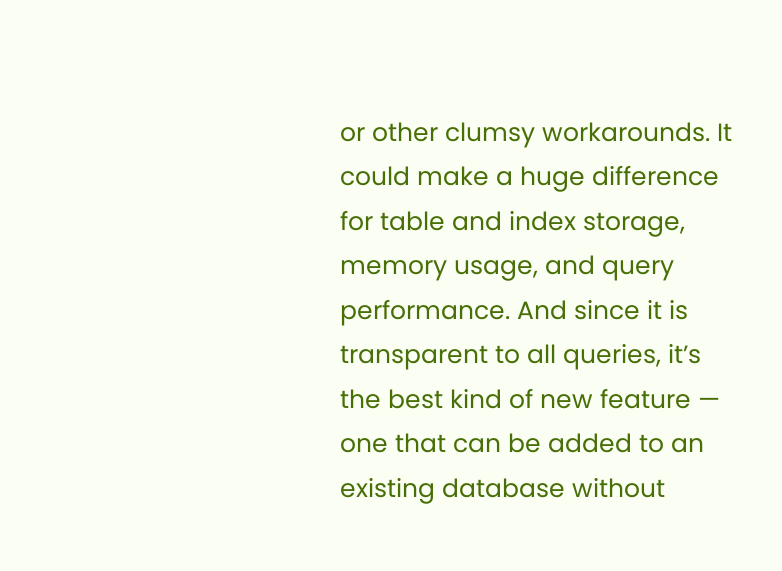or other clumsy workarounds. It could make a huge difference for table and index storage, memory usage, and query performance. And since it is transparent to all queries, it’s the best kind of new feature — one that can be added to an existing database without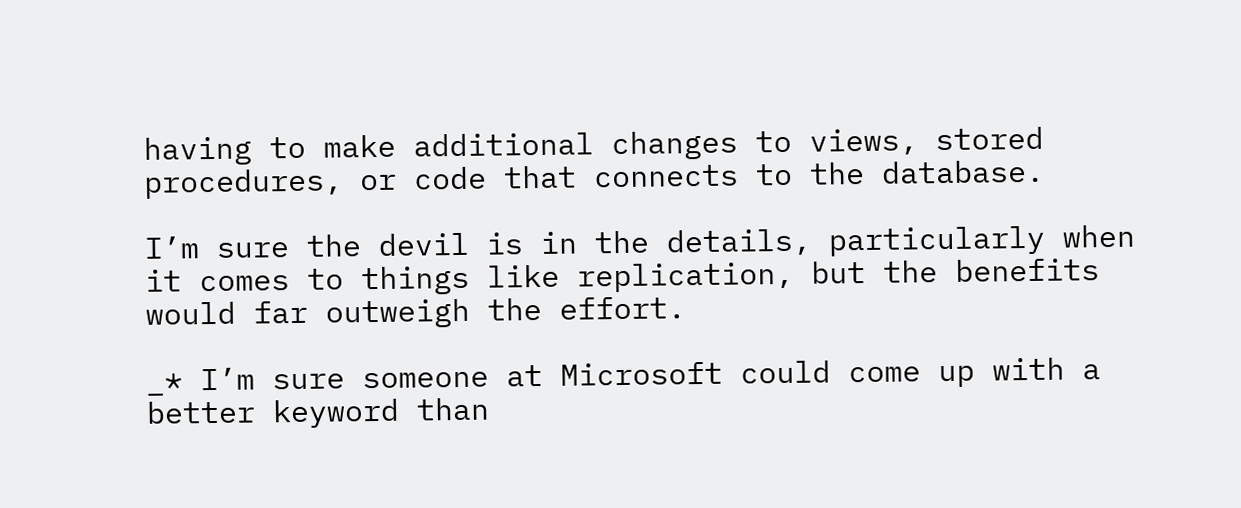having to make additional changes to views, stored procedures, or code that connects to the database.

I’m sure the devil is in the details, particularly when it comes to things like replication, but the benefits would far outweigh the effort.

_* I’m sure someone at Microsoft could come up with a better keyword than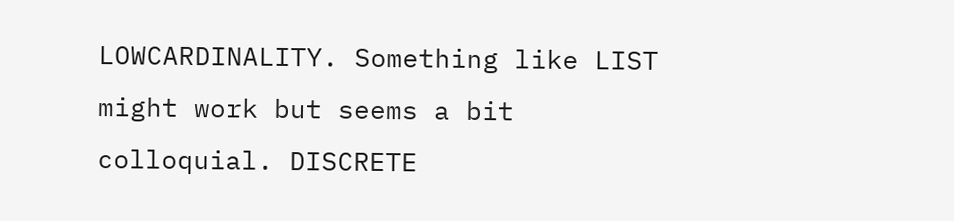LOWCARDINALITY. Something like LIST might work but seems a bit colloquial. DISCRETE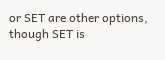or SET are other options, though SET is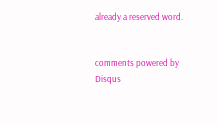already a reserved word.


comments powered by Disqus